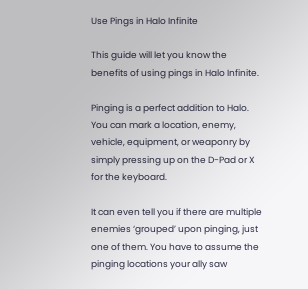Use Pings in Halo Infinite

This guide will let you know the benefits of using pings in Halo Infinite.

Pinging is a perfect addition to Halo. You can mark a location, enemy, vehicle, equipment, or weaponry by simply pressing up on the D-Pad or X for the keyboard.

It can even tell you if there are multiple enemies ‘grouped’ upon pinging, just one of them. You have to assume the pinging locations your ally saw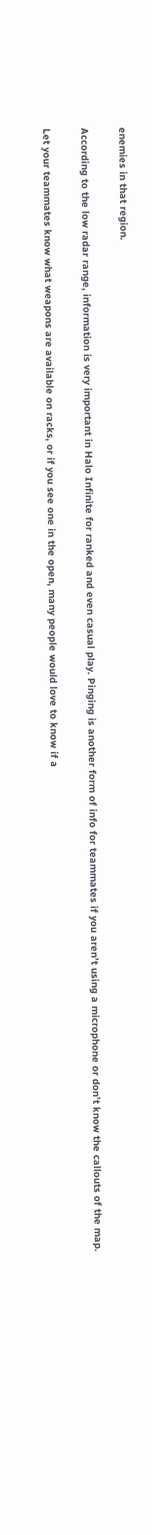enemies in that region.

According to the low radar range, information is very important in Halo Infinite for ranked and even casual play. Pinging is another form of info for teammates if you aren’t using a microphone or don’t know the callouts of the map.

Let your teammates know what weapons are available on racks, or if you see one in the open, many people would love to know if a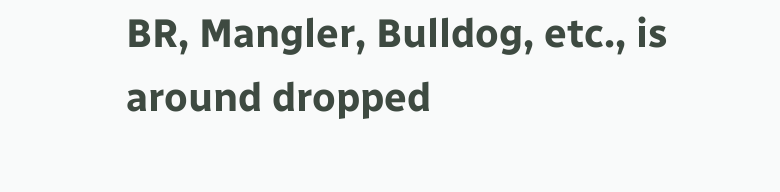BR, Mangler, Bulldog, etc., is around dropped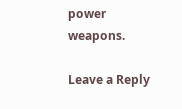power weapons.

Leave a Reply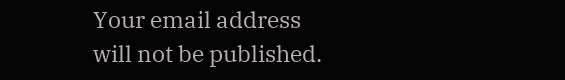Your email address will not be published.